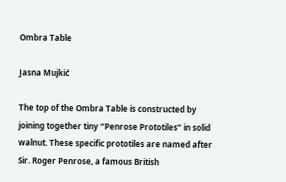Ombra Table

Jasna Mujkić

The top of the Ombra Table is constructed by joining together tiny “Penrose Prototiles” in solid walnut. These specific prototiles are named after Sir. Roger Penrose, a famous British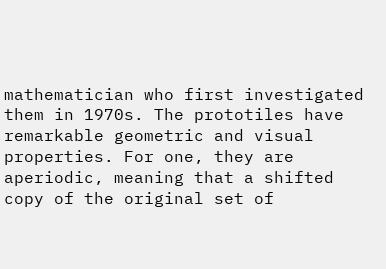mathematician who first investigated them in 1970s. The prototiles have remarkable geometric and visual properties. For one, they are aperiodic, meaning that a shifted copy of the original set of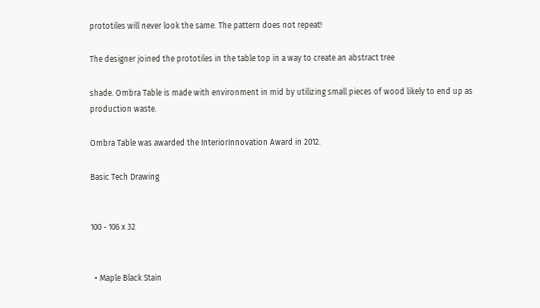prototiles will never look the same. The pattern does not repeat!

The designer joined the prototiles in the table top in a way to create an abstract tree

shade. Ombra Table is made with environment in mid by utilizing small pieces of wood likely to end up as production waste.

Ombra Table was awarded the InteriorInnovation Award in 2012.

Basic Tech Drawing


100 - 106 x 32


  • Maple Black Stain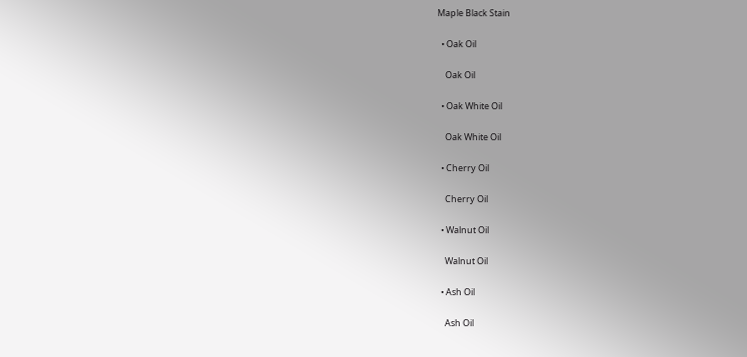Maple Black Stain

  • Oak Oil

    Oak Oil

  • Oak White Oil

    Oak White Oil

  • Cherry Oil

    Cherry Oil

  • Walnut Oil

    Walnut Oil

  • Ash Oil

    Ash Oil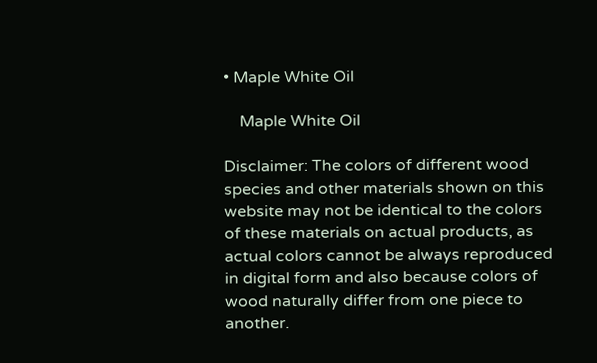• Maple White Oil

    Maple White Oil

Disclaimer: The colors of different wood species and other materials shown on this website may not be identical to the colors of these materials on actual products, as actual colors cannot be always reproduced in digital form and also because colors of wood naturally differ from one piece to another.